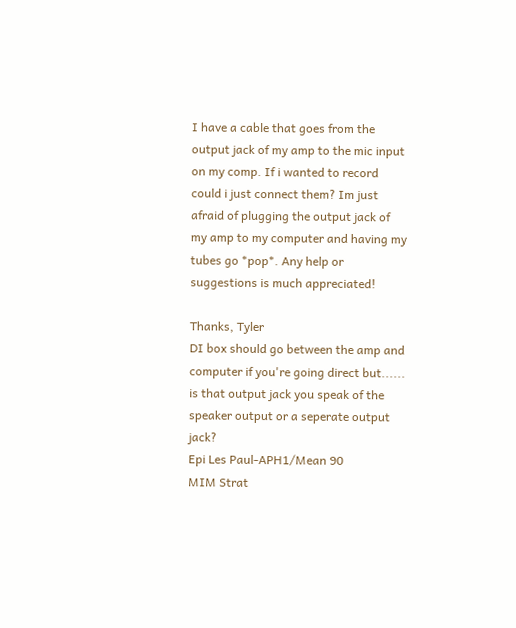I have a cable that goes from the output jack of my amp to the mic input on my comp. If i wanted to record could i just connect them? Im just afraid of plugging the output jack of my amp to my computer and having my tubes go *pop*. Any help or suggestions is much appreciated!

Thanks, Tyler
DI box should go between the amp and computer if you're going direct but...... is that output jack you speak of the speaker output or a seperate output jack?
Epi Les Paul-APH1/Mean 90
MIM Strat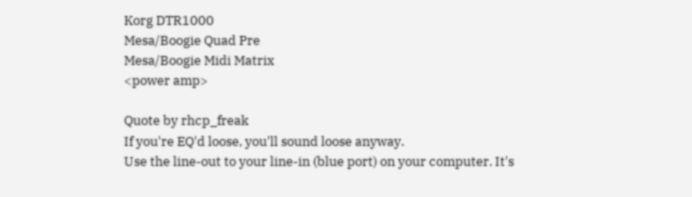Korg DTR1000
Mesa/Boogie Quad Pre
Mesa/Boogie Midi Matrix
<power amp>

Quote by rhcp_freak
If you're EQ'd loose, you'll sound loose anyway.
Use the line-out to your line-in (blue port) on your computer. It's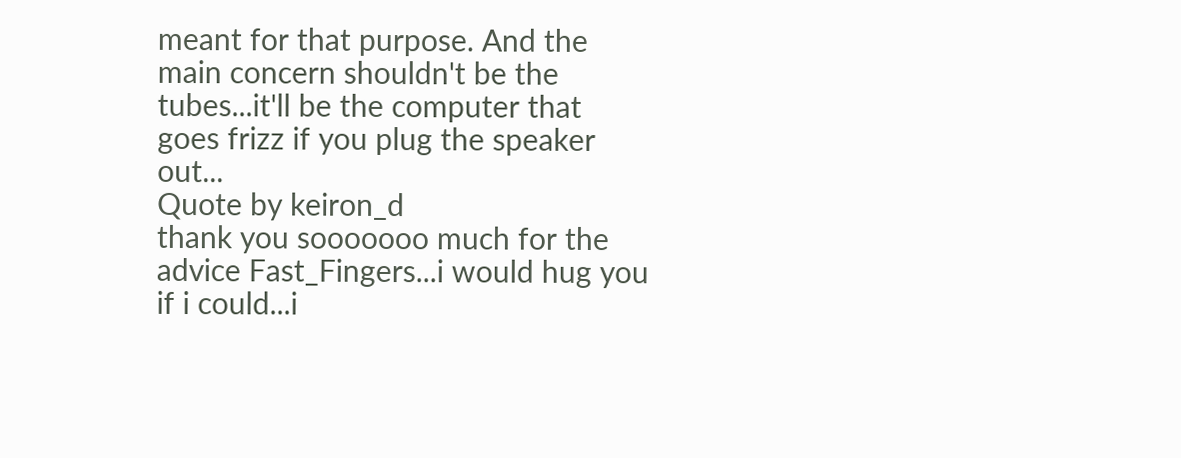meant for that purpose. And the main concern shouldn't be the tubes...it'll be the computer that goes frizz if you plug the speaker out...
Quote by keiron_d
thank you sooooooo much for the advice Fast_Fingers...i would hug you if i could...i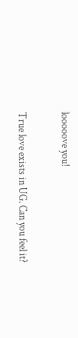looooove you!

True love exists in UG. Can you feel it?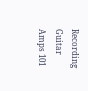Recording Guitar Amps 101